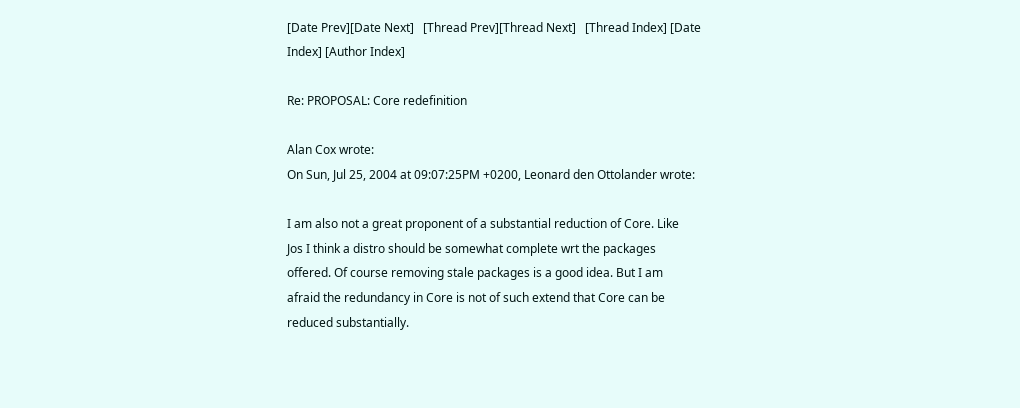[Date Prev][Date Next]   [Thread Prev][Thread Next]   [Thread Index] [Date Index] [Author Index]

Re: PROPOSAL: Core redefinition

Alan Cox wrote:
On Sun, Jul 25, 2004 at 09:07:25PM +0200, Leonard den Ottolander wrote:

I am also not a great proponent of a substantial reduction of Core. Like
Jos I think a distro should be somewhat complete wrt the packages
offered. Of course removing stale packages is a good idea. But I am
afraid the redundancy in Core is not of such extend that Core can be
reduced substantially.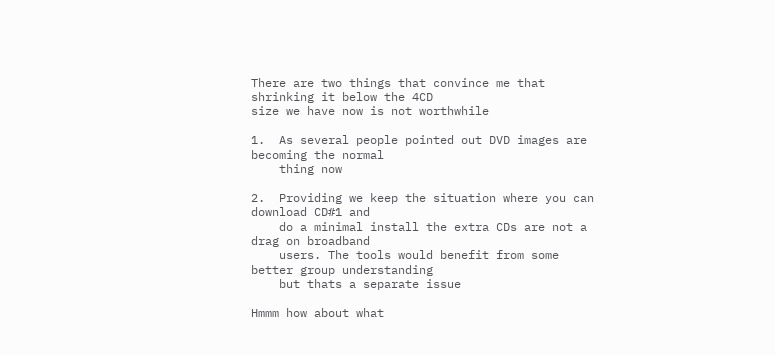There are two things that convince me that shrinking it below the 4CD
size we have now is not worthwhile

1.  As several people pointed out DVD images are becoming the normal
    thing now

2.  Providing we keep the situation where you can download CD#1 and
    do a minimal install the extra CDs are not a drag on broadband
    users. The tools would benefit from some better group understanding
    but thats a separate issue

Hmmm how about what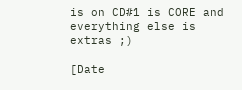is on CD#1 is CORE and everything else is extras ;)

[Date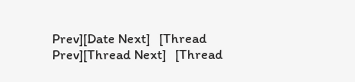Prev][Date Next]   [Thread Prev][Thread Next]   [Thread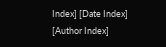Index] [Date Index] [Author Index]